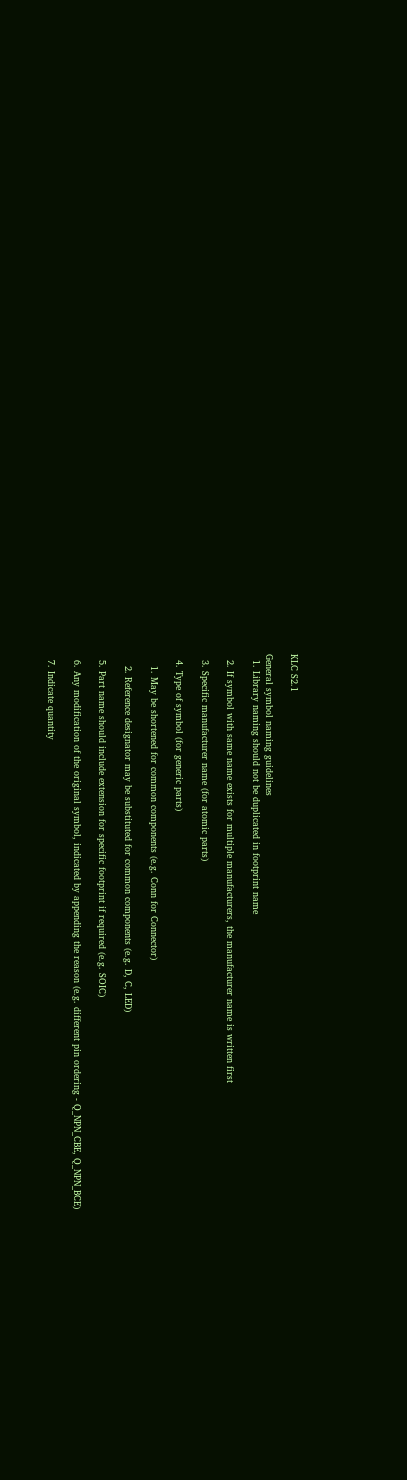KLC S2.1

General symbol naming guidelines
  1. Library naming should not be duplicated in footprint name

  2. If symbol with same name exists for multiple manufacturers, the manufacturer name is written first

  3. Specific manufacturer name (for atomic parts)

  4. Type of symbol (for generic parts)

    1. May be shortened for common components (e.g. Conn for Connector)

    2. Reference designator may be substituted for common components (e.g. D, C, LED)

  5. Part name should include extension for specific footprint if required (e.g. SOIC)

  6. Any modification of the original symbol, indicated by appending the reason (e.g. different pin ordering - Q_NPN_CBE, Q_NPN_BCE)

  7. Indicate quantity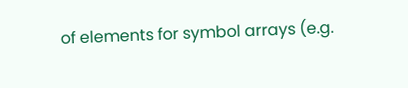of elements for symbol arrays (e.g.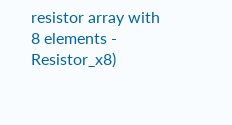resistor array with 8 elements - Resistor_x8)